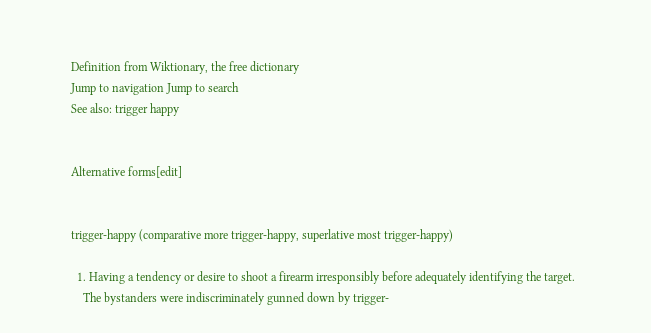Definition from Wiktionary, the free dictionary
Jump to navigation Jump to search
See also: trigger happy


Alternative forms[edit]


trigger-happy (comparative more trigger-happy, superlative most trigger-happy)

  1. Having a tendency or desire to shoot a firearm irresponsibly before adequately identifying the target.
    The bystanders were indiscriminately gunned down by trigger-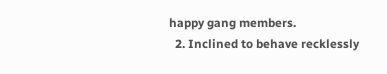happy gang members.
  2. Inclined to behave recklessly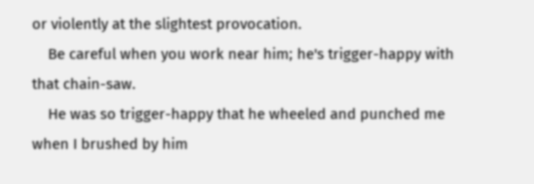or violently at the slightest provocation.
    Be careful when you work near him; he's trigger-happy with that chain-saw.
    He was so trigger-happy that he wheeled and punched me when I brushed by him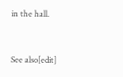in the hall.


See also[edit]